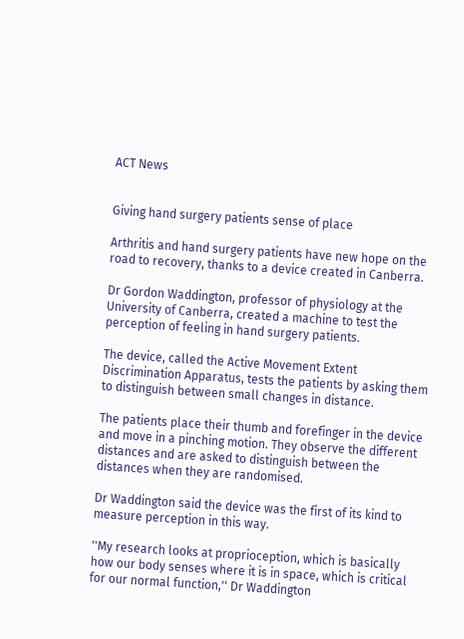ACT News


Giving hand surgery patients sense of place

Arthritis and hand surgery patients have new hope on the road to recovery, thanks to a device created in Canberra.

Dr Gordon Waddington, professor of physiology at the University of Canberra, created a machine to test the perception of feeling in hand surgery patients.

The device, called the Active Movement Extent Discrimination Apparatus, tests the patients by asking them to distinguish between small changes in distance.

The patients place their thumb and forefinger in the device and move in a pinching motion. They observe the different distances and are asked to distinguish between the distances when they are randomised.

Dr Waddington said the device was the first of its kind to measure perception in this way.

''My research looks at proprioception, which is basically how our body senses where it is in space, which is critical for our normal function,'' Dr Waddington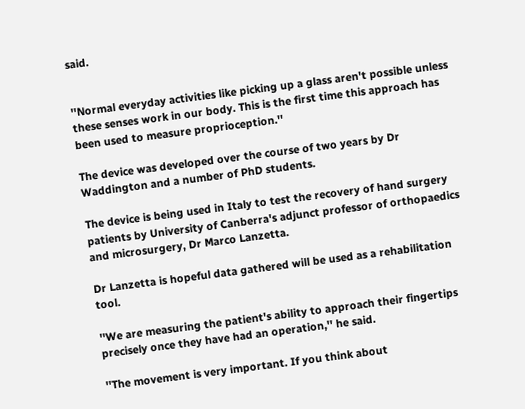said.


''Normal everyday activities like picking up a glass aren't possible unless these senses work in our body. This is the first time this approach has been used to measure proprioception.''

The device was developed over the course of two years by Dr Waddington and a number of PhD students.

The device is being used in Italy to test the recovery of hand surgery patients by University of Canberra's adjunct professor of orthopaedics and microsurgery, Dr Marco Lanzetta.

Dr Lanzetta is hopeful data gathered will be used as a rehabilitation tool.

''We are measuring the patient's ability to approach their fingertips precisely once they have had an operation,'' he said.

''The movement is very important. If you think about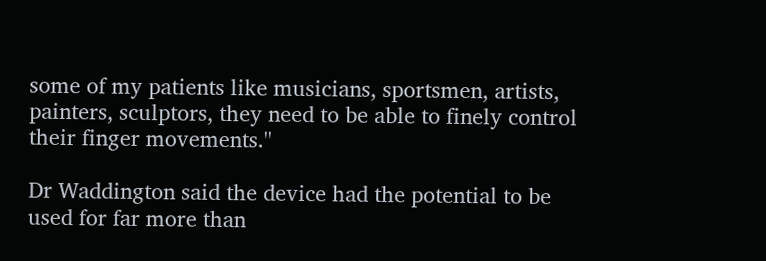some of my patients like musicians, sportsmen, artists, painters, sculptors, they need to be able to finely control their finger movements.''

Dr Waddington said the device had the potential to be used for far more than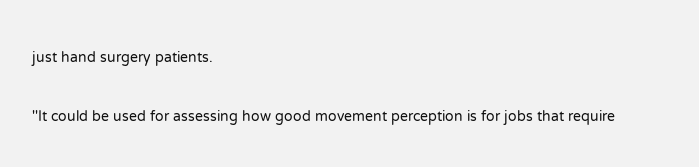just hand surgery patients.

''It could be used for assessing how good movement perception is for jobs that require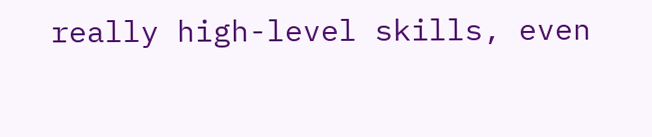really high-level skills, even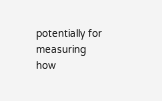potentially for measuring how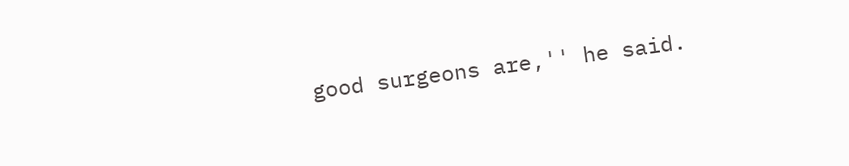good surgeons are,'' he said.